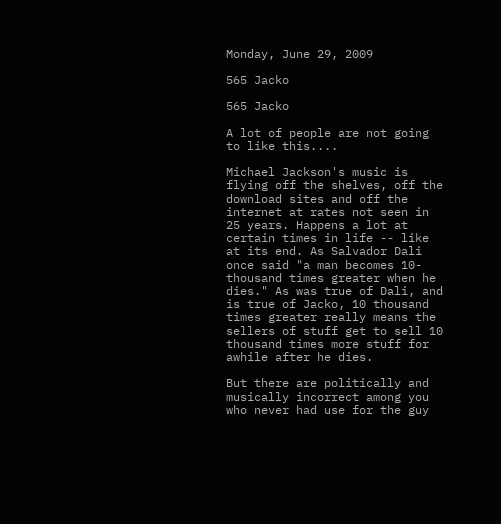Monday, June 29, 2009

565 Jacko

565 Jacko

A lot of people are not going to like this....

Michael Jackson's music is flying off the shelves, off the download sites and off the internet at rates not seen in 25 years. Happens a lot at certain times in life -- like at its end. As Salvador Dali once said "a man becomes 10-thousand times greater when he dies." As was true of Dali, and is true of Jacko, 10 thousand times greater really means the sellers of stuff get to sell 10 thousand times more stuff for awhile after he dies.

But there are politically and musically incorrect among you who never had use for the guy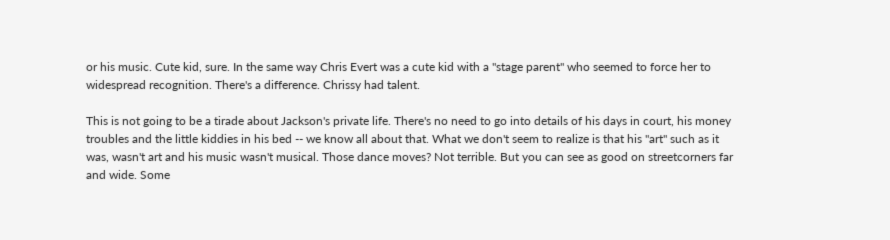or his music. Cute kid, sure. In the same way Chris Evert was a cute kid with a "stage parent" who seemed to force her to widespread recognition. There's a difference. Chrissy had talent.

This is not going to be a tirade about Jackson's private life. There's no need to go into details of his days in court, his money troubles and the little kiddies in his bed -- we know all about that. What we don't seem to realize is that his "art" such as it was, wasn't art and his music wasn't musical. Those dance moves? Not terrible. But you can see as good on streetcorners far and wide. Some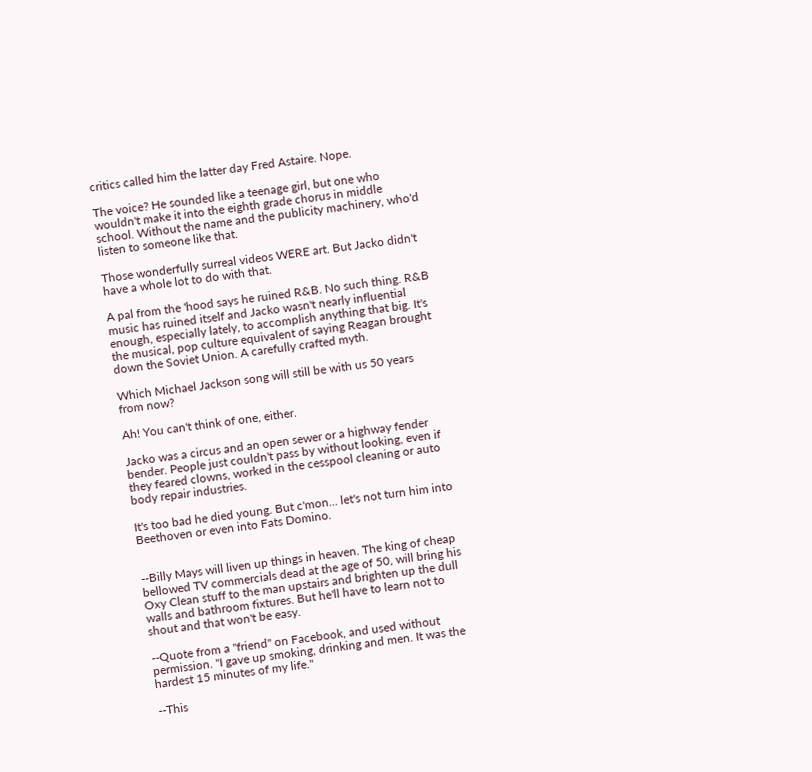critics called him the latter day Fred Astaire. Nope.

The voice? He sounded like a teenage girl, but one who wouldn't make it into the eighth grade chorus in middle school. Without the name and the publicity machinery, who'd listen to someone like that.

Those wonderfully surreal videos WERE art. But Jacko didn't have a whole lot to do with that.

A pal from the 'hood says he ruined R&B. No such thing. R&B music has ruined itself and Jacko wasn't nearly influential enough, especially lately, to accomplish anything that big. It's the musical, pop culture equivalent of saying Reagan brought down the Soviet Union. A carefully crafted myth.

Which Michael Jackson song will still be with us 50 years from now?

Ah! You can't think of one, either.

Jacko was a circus and an open sewer or a highway fender bender. People just couldn't pass by without looking, even if they feared clowns, worked in the cesspool cleaning or auto body repair industries.

It's too bad he died young. But c'mon... let's not turn him into Beethoven or even into Fats Domino.


--Billy Mays will liven up things in heaven. The king of cheap bellowed TV commercials dead at the age of 50, will bring his Oxy Clean stuff to the man upstairs and brighten up the dull walls and bathroom fixtures. But he'll have to learn not to shout and that won't be easy.

--Quote from a "friend" on Facebook, and used without permission. "I gave up smoking, drinking and men. It was the hardest 15 minutes of my life."

--This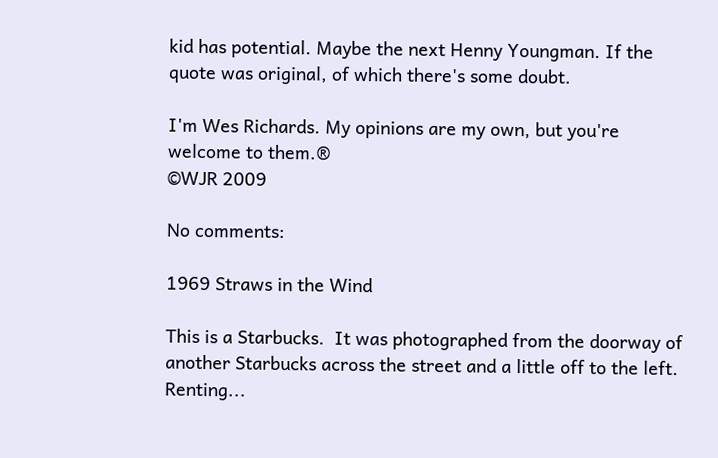kid has potential. Maybe the next Henny Youngman. If the quote was original, of which there's some doubt.

I'm Wes Richards. My opinions are my own, but you're welcome to them.®
©WJR 2009

No comments:

1969 Straws in the Wind

This is a Starbucks.  It was photographed from the doorway of another Starbucks across the street and a little off to the left.  Renting...